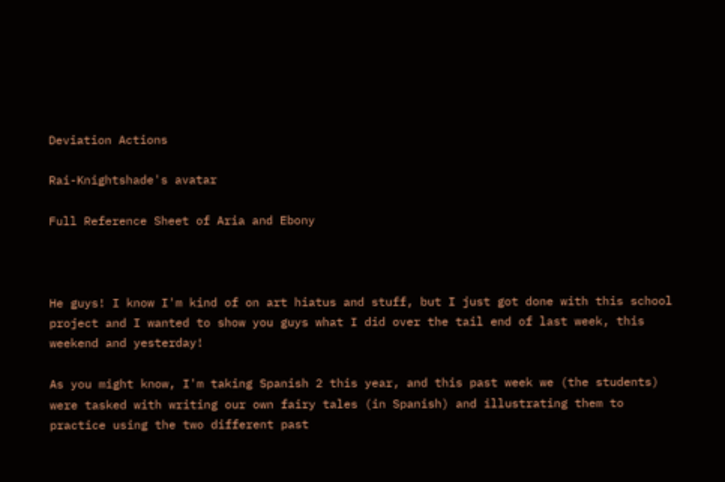Deviation Actions

Rai-Knightshade's avatar

Full Reference Sheet of Aria and Ebony



He guys! I know I'm kind of on art hiatus and stuff, but I just got done with this school project and I wanted to show you guys what I did over the tail end of last week, this weekend and yesterday!

As you might know, I'm taking Spanish 2 this year, and this past week we (the students) were tasked with writing our own fairy tales (in Spanish) and illustrating them to practice using the two different past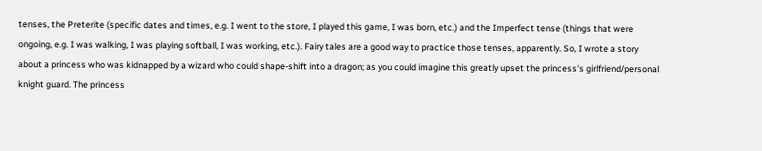tenses, the Preterite (specific dates and times, e.g. I went to the store, I played this game, I was born, etc.) and the Imperfect tense (things that were ongoing, e.g. I was walking, I was playing softball, I was working, etc.). Fairy tales are a good way to practice those tenses, apparently. So, I wrote a story about a princess who was kidnapped by a wizard who could shape-shift into a dragon; as you could imagine this greatly upset the princess's girlfriend/personal knight guard. The princess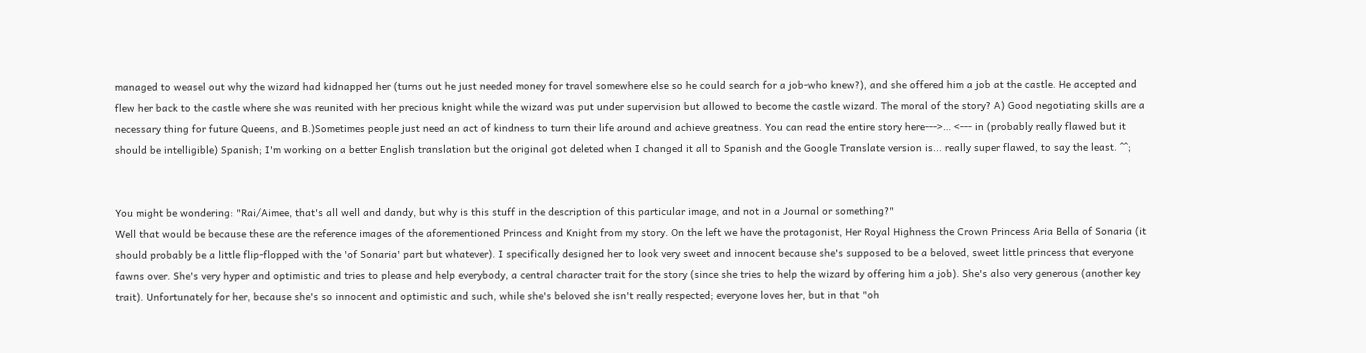managed to weasel out why the wizard had kidnapped her (turns out he just needed money for travel somewhere else so he could search for a job-who knew?), and she offered him a job at the castle. He accepted and flew her back to the castle where she was reunited with her precious knight while the wizard was put under supervision but allowed to become the castle wizard. The moral of the story? A) Good negotiating skills are a necessary thing for future Queens, and B.)Sometimes people just need an act of kindness to turn their life around and achieve greatness. You can read the entire story here--->… <--- in (probably really flawed but it should be intelligible) Spanish; I'm working on a better English translation but the original got deleted when I changed it all to Spanish and the Google Translate version is... really super flawed, to say the least. ^^;


You might be wondering: "Rai/Aimee, that's all well and dandy, but why is this stuff in the description of this particular image, and not in a Journal or something?"
Well that would be because these are the reference images of the aforementioned Princess and Knight from my story. On the left we have the protagonist, Her Royal Highness the Crown Princess Aria Bella of Sonaria (it should probably be a little flip-flopped with the 'of Sonaria' part but whatever). I specifically designed her to look very sweet and innocent because she's supposed to be a beloved, sweet little princess that everyone fawns over. She's very hyper and optimistic and tries to please and help everybody, a central character trait for the story (since she tries to help the wizard by offering him a job). She's also very generous (another key trait). Unfortunately for her, because she's so innocent and optimistic and such, while she's beloved she isn't really respected; everyone loves her, but in that "oh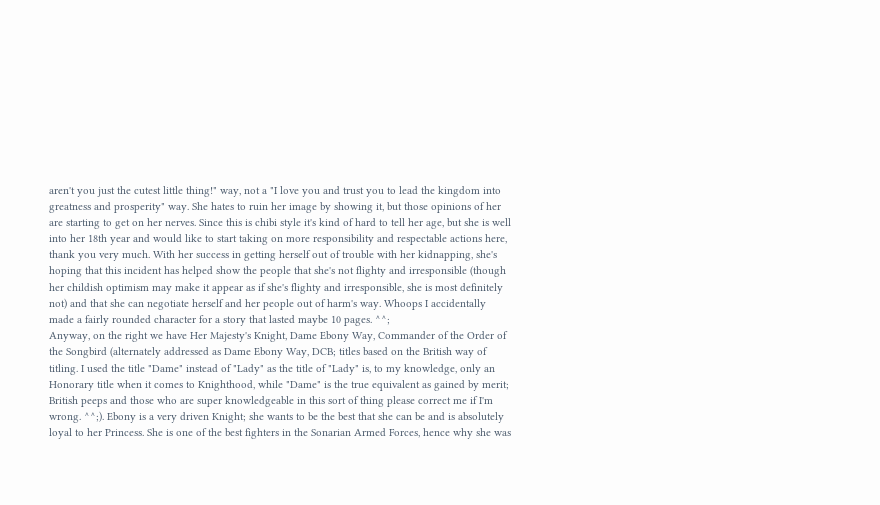aren't you just the cutest little thing!" way, not a "I love you and trust you to lead the kingdom into greatness and prosperity" way. She hates to ruin her image by showing it, but those opinions of her are starting to get on her nerves. Since this is chibi style it's kind of hard to tell her age, but she is well into her 18th year and would like to start taking on more responsibility and respectable actions here, thank you very much. With her success in getting herself out of trouble with her kidnapping, she's hoping that this incident has helped show the people that she's not flighty and irresponsible (though her childish optimism may make it appear as if she's flighty and irresponsible, she is most definitely not) and that she can negotiate herself and her people out of harm's way. Whoops I accidentally made a fairly rounded character for a story that lasted maybe 10 pages. ^^;
Anyway, on the right we have Her Majesty's Knight, Dame Ebony Way, Commander of the Order of the Songbird (alternately addressed as Dame Ebony Way, DCB; titles based on the British way of titling. I used the title "Dame" instead of "Lady" as the title of "Lady" is, to my knowledge, only an Honorary title when it comes to Knighthood, while "Dame" is the true equivalent as gained by merit; British peeps and those who are super knowledgeable in this sort of thing please correct me if I'm wrong. ^^;). Ebony is a very driven Knight; she wants to be the best that she can be and is absolutely loyal to her Princess. She is one of the best fighters in the Sonarian Armed Forces, hence why she was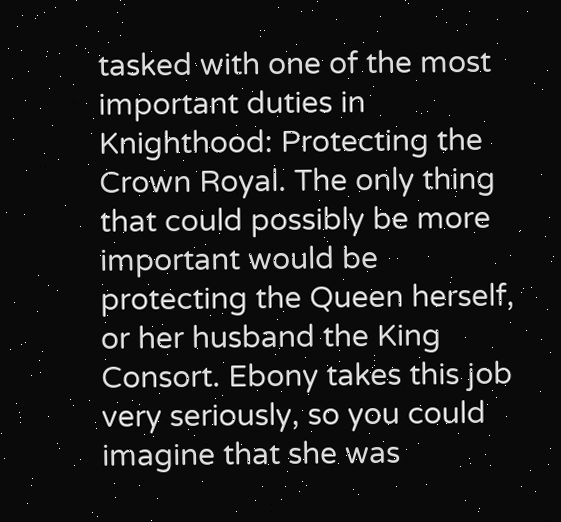tasked with one of the most important duties in Knighthood: Protecting the Crown Royal. The only thing that could possibly be more important would be protecting the Queen herself, or her husband the King Consort. Ebony takes this job very seriously, so you could imagine that she was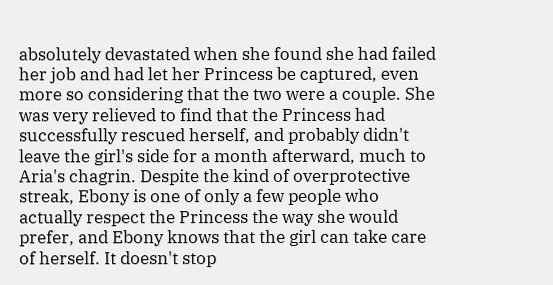absolutely devastated when she found she had failed her job and had let her Princess be captured, even more so considering that the two were a couple. She was very relieved to find that the Princess had successfully rescued herself, and probably didn't leave the girl's side for a month afterward, much to Aria's chagrin. Despite the kind of overprotective streak, Ebony is one of only a few people who actually respect the Princess the way she would prefer, and Ebony knows that the girl can take care of herself. It doesn't stop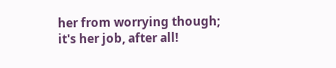her from worrying though; it's her job, after all!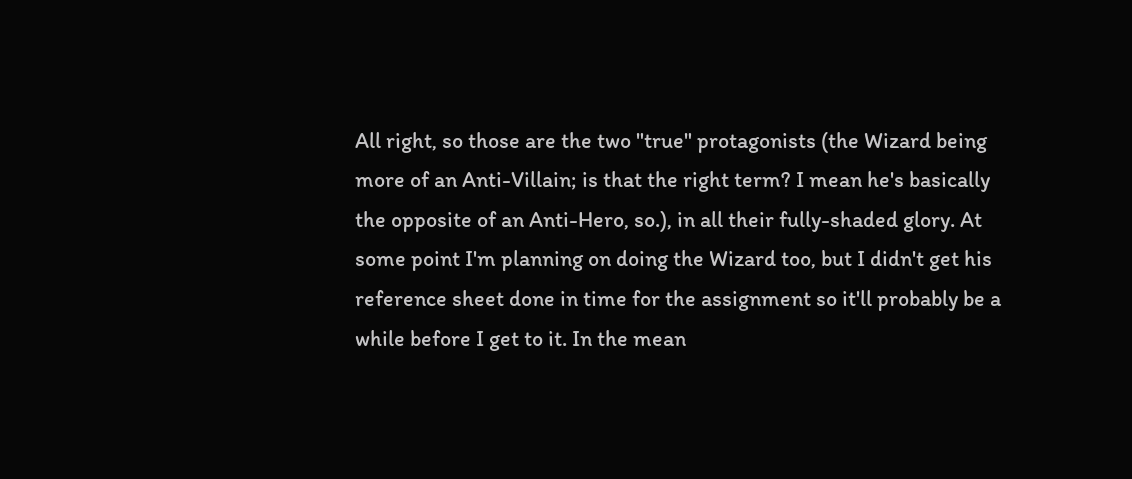All right, so those are the two "true" protagonists (the Wizard being more of an Anti-Villain; is that the right term? I mean he's basically the opposite of an Anti-Hero, so.), in all their fully-shaded glory. At some point I'm planning on doing the Wizard too, but I didn't get his reference sheet done in time for the assignment so it'll probably be a while before I get to it. In the mean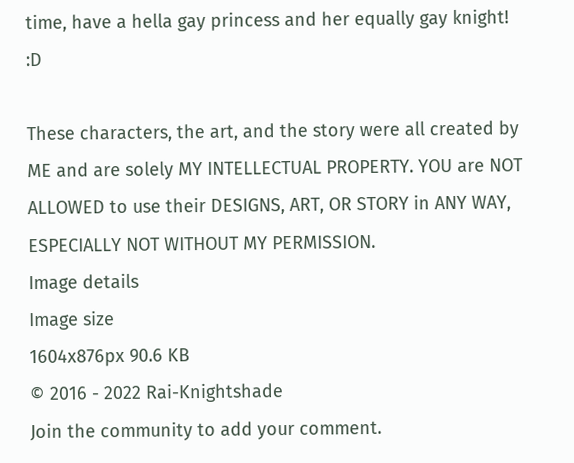time, have a hella gay princess and her equally gay knight! :D

These characters, the art, and the story were all created by ME and are solely MY INTELLECTUAL PROPERTY. YOU are NOT ALLOWED to use their DESIGNS, ART, OR STORY in ANY WAY, ESPECIALLY NOT WITHOUT MY PERMISSION.
Image details
Image size
1604x876px 90.6 KB
© 2016 - 2022 Rai-Knightshade
Join the community to add your comment.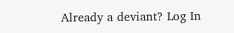Already a deviant? Log In